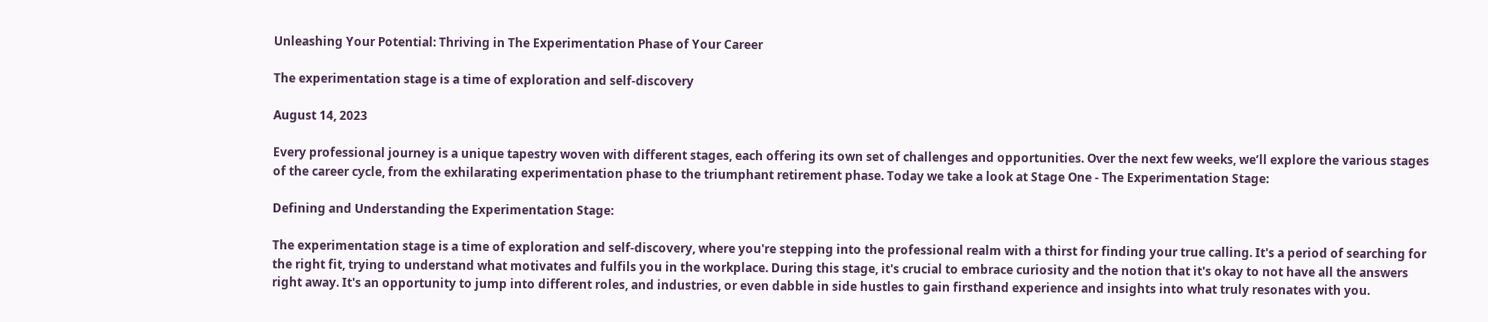Unleashing Your Potential: Thriving in The Experimentation Phase of Your Career

The experimentation stage is a time of exploration and self-discovery

August 14, 2023

Every professional journey is a unique tapestry woven with different stages, each offering its own set of challenges and opportunities. Over the next few weeks, we’ll explore the various stages of the career cycle, from the exhilarating experimentation phase to the triumphant retirement phase. Today we take a look at Stage One - The Experimentation Stage:

Defining and Understanding the Experimentation Stage:

The experimentation stage is a time of exploration and self-discovery, where you're stepping into the professional realm with a thirst for finding your true calling. It's a period of searching for the right fit, trying to understand what motivates and fulfils you in the workplace. During this stage, it's crucial to embrace curiosity and the notion that it's okay to not have all the answers right away. It's an opportunity to jump into different roles, and industries, or even dabble in side hustles to gain firsthand experience and insights into what truly resonates with you.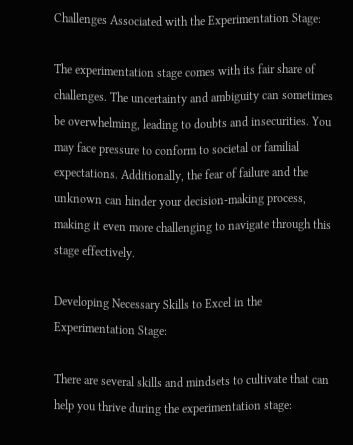Challenges Associated with the Experimentation Stage:

The experimentation stage comes with its fair share of challenges. The uncertainty and ambiguity can sometimes be overwhelming, leading to doubts and insecurities. You may face pressure to conform to societal or familial expectations. Additionally, the fear of failure and the unknown can hinder your decision-making process, making it even more challenging to navigate through this stage effectively.

Developing Necessary Skills to Excel in the Experimentation Stage:

There are several skills and mindsets to cultivate that can help you thrive during the experimentation stage: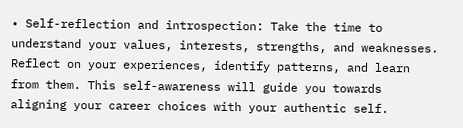• Self-reflection and introspection: Take the time to understand your values, interests, strengths, and weaknesses. Reflect on your experiences, identify patterns, and learn from them. This self-awareness will guide you towards aligning your career choices with your authentic self.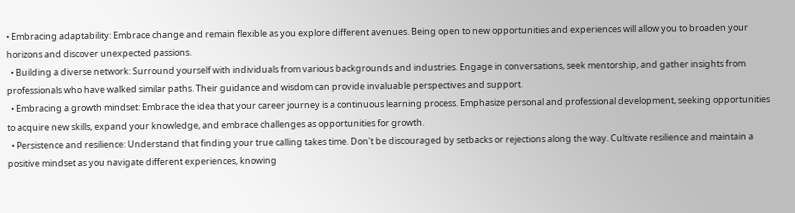• Embracing adaptability: Embrace change and remain flexible as you explore different avenues. Being open to new opportunities and experiences will allow you to broaden your horizons and discover unexpected passions.
  • Building a diverse network: Surround yourself with individuals from various backgrounds and industries. Engage in conversations, seek mentorship, and gather insights from professionals who have walked similar paths. Their guidance and wisdom can provide invaluable perspectives and support.
  • Embracing a growth mindset: Embrace the idea that your career journey is a continuous learning process. Emphasize personal and professional development, seeking opportunities to acquire new skills, expand your knowledge, and embrace challenges as opportunities for growth.
  • Persistence and resilience: Understand that finding your true calling takes time. Don't be discouraged by setbacks or rejections along the way. Cultivate resilience and maintain a positive mindset as you navigate different experiences, knowing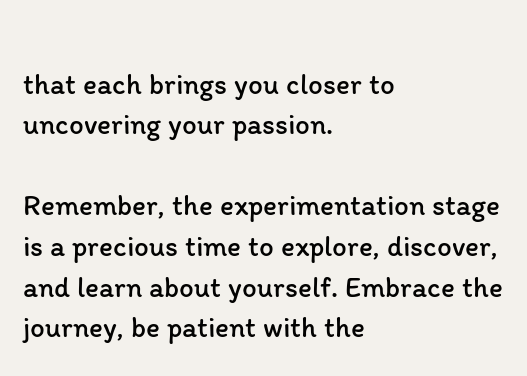that each brings you closer to uncovering your passion.

Remember, the experimentation stage is a precious time to explore, discover, and learn about yourself. Embrace the journey, be patient with the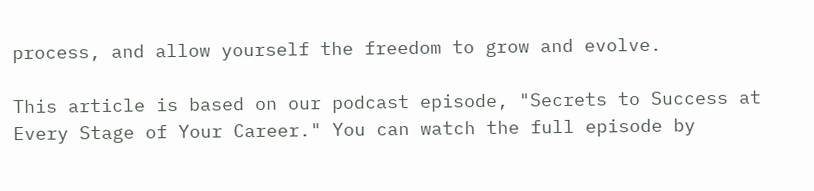process, and allow yourself the freedom to grow and evolve.

This article is based on our podcast episode, "Secrets to Success at Every Stage of Your Career." You can watch the full episode by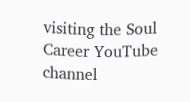visiting the Soul Career YouTube channel